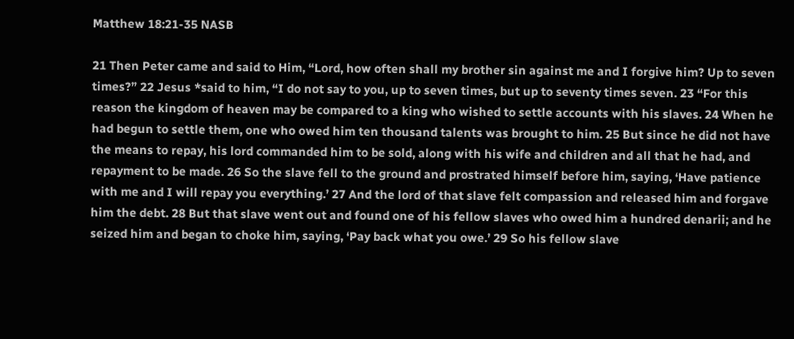Matthew 18:21-35 NASB

21 Then Peter came and said to Him, “Lord, how often shall my brother sin against me and I forgive him? Up to seven times?” 22 Jesus *said to him, “I do not say to you, up to seven times, but up to seventy times seven. 23 “For this reason the kingdom of heaven may be compared to a king who wished to settle accounts with his slaves. 24 When he had begun to settle them, one who owed him ten thousand talents was brought to him. 25 But since he did not have the means to repay, his lord commanded him to be sold, along with his wife and children and all that he had, and repayment to be made. 26 So the slave fell to the ground and prostrated himself before him, saying, ‘Have patience with me and I will repay you everything.’ 27 And the lord of that slave felt compassion and released him and forgave him the debt. 28 But that slave went out and found one of his fellow slaves who owed him a hundred denarii; and he seized him and began to choke him, saying, ‘Pay back what you owe.’ 29 So his fellow slave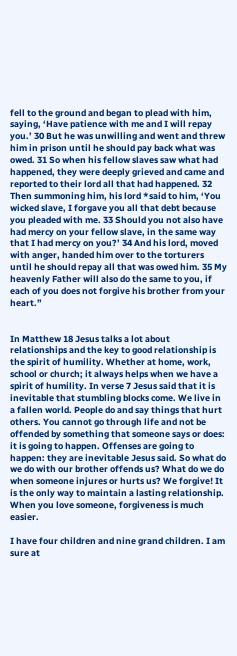fell to the ground and began to plead with him, saying, ‘Have patience with me and I will repay you.’ 30 But he was unwilling and went and threw him in prison until he should pay back what was owed. 31 So when his fellow slaves saw what had happened, they were deeply grieved and came and reported to their lord all that had happened. 32 Then summoning him, his lord *said to him, ‘You wicked slave, I forgave you all that debt because you pleaded with me. 33 Should you not also have had mercy on your fellow slave, in the same way that I had mercy on you?’ 34 And his lord, moved with anger, handed him over to the torturers until he should repay all that was owed him. 35 My heavenly Father will also do the same to you, if each of you does not forgive his brother from your heart.”


In Matthew 18 Jesus talks a lot about relationships and the key to good relationship is the spirit of humility. Whether at home, work, school or church; it always helps when we have a spirit of humility. In verse 7 Jesus said that it is inevitable that stumbling blocks come. We live in a fallen world. People do and say things that hurt others. You cannot go through life and not be offended by something that someone says or does: it is going to happen. Offenses are going to happen: they are inevitable Jesus said. So what do we do with our brother offends us? What do we do when someone injures or hurts us? We forgive! It is the only way to maintain a lasting relationship. When you love someone, forgiveness is much easier.

I have four children and nine grand children. I am sure at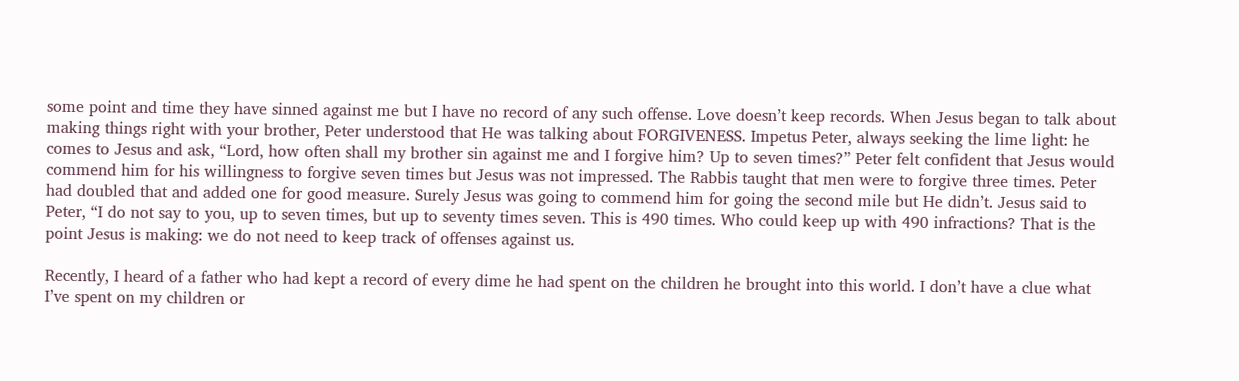some point and time they have sinned against me but I have no record of any such offense. Love doesn’t keep records. When Jesus began to talk about making things right with your brother, Peter understood that He was talking about FORGIVENESS. Impetus Peter, always seeking the lime light: he comes to Jesus and ask, “Lord, how often shall my brother sin against me and I forgive him? Up to seven times?” Peter felt confident that Jesus would commend him for his willingness to forgive seven times but Jesus was not impressed. The Rabbis taught that men were to forgive three times. Peter had doubled that and added one for good measure. Surely Jesus was going to commend him for going the second mile but He didn’t. Jesus said to Peter, “I do not say to you, up to seven times, but up to seventy times seven. This is 490 times. Who could keep up with 490 infractions? That is the point Jesus is making: we do not need to keep track of offenses against us.

Recently, I heard of a father who had kept a record of every dime he had spent on the children he brought into this world. I don’t have a clue what I’ve spent on my children or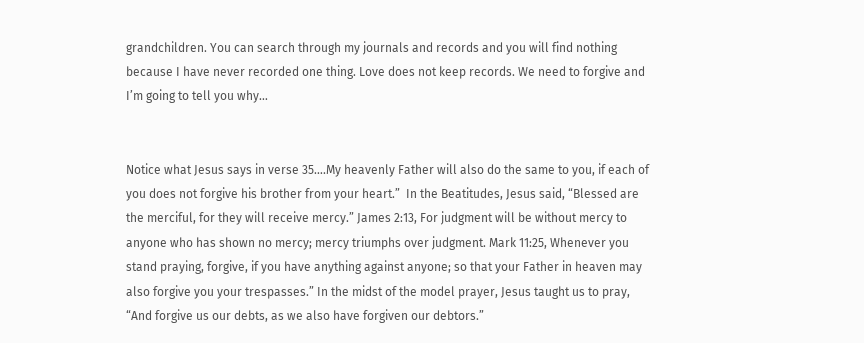grandchildren. You can search through my journals and records and you will find nothing because I have never recorded one thing. Love does not keep records. We need to forgive and I’m going to tell you why…


Notice what Jesus says in verse 35….My heavenly Father will also do the same to you, if each of you does not forgive his brother from your heart.”  In the Beatitudes, Jesus said, “Blessed are the merciful, for they will receive mercy.” James 2:13, For judgment will be without mercy to anyone who has shown no mercy; mercy triumphs over judgment. Mark 11:25, Whenever you stand praying, forgive, if you have anything against anyone; so that your Father in heaven may also forgive you your trespasses.” In the midst of the model prayer, Jesus taught us to pray, “And forgive us our debts, as we also have forgiven our debtors.”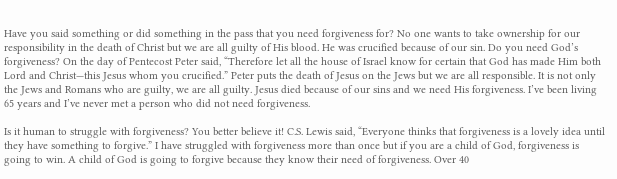Have you said something or did something in the pass that you need forgiveness for? No one wants to take ownership for our responsibility in the death of Christ but we are all guilty of His blood. He was crucified because of our sin. Do you need God’s forgiveness? On the day of Pentecost Peter said, “Therefore let all the house of Israel know for certain that God has made Him both Lord and Christ—this Jesus whom you crucified.” Peter puts the death of Jesus on the Jews but we are all responsible. It is not only the Jews and Romans who are guilty, we are all guilty. Jesus died because of our sins and we need His forgiveness. I’ve been living 65 years and I’ve never met a person who did not need forgiveness.

Is it human to struggle with forgiveness? You better believe it! C.S. Lewis said, “Everyone thinks that forgiveness is a lovely idea until they have something to forgive.” I have struggled with forgiveness more than once but if you are a child of God, forgiveness is going to win. A child of God is going to forgive because they know their need of forgiveness. Over 40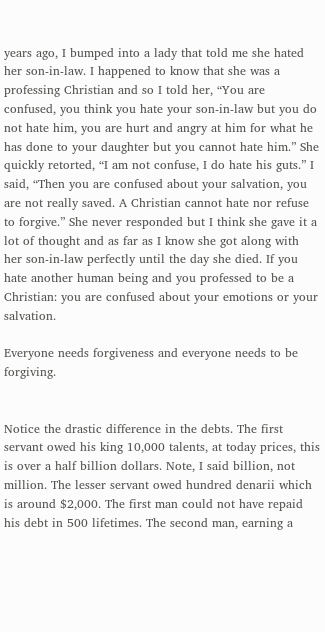years ago, I bumped into a lady that told me she hated her son-in-law. I happened to know that she was a professing Christian and so I told her, “You are confused, you think you hate your son-in-law but you do not hate him, you are hurt and angry at him for what he has done to your daughter but you cannot hate him.” She quickly retorted, “I am not confuse, I do hate his guts.” I said, “Then you are confused about your salvation, you are not really saved. A Christian cannot hate nor refuse to forgive.” She never responded but I think she gave it a lot of thought and as far as I know she got along with her son-in-law perfectly until the day she died. If you hate another human being and you professed to be a Christian: you are confused about your emotions or your salvation.

Everyone needs forgiveness and everyone needs to be forgiving.


Notice the drastic difference in the debts. The first servant owed his king 10,000 talents, at today prices, this is over a half billion dollars. Note, I said billion, not million. The lesser servant owed hundred denarii which is around $2,000. The first man could not have repaid his debt in 500 lifetimes. The second man, earning a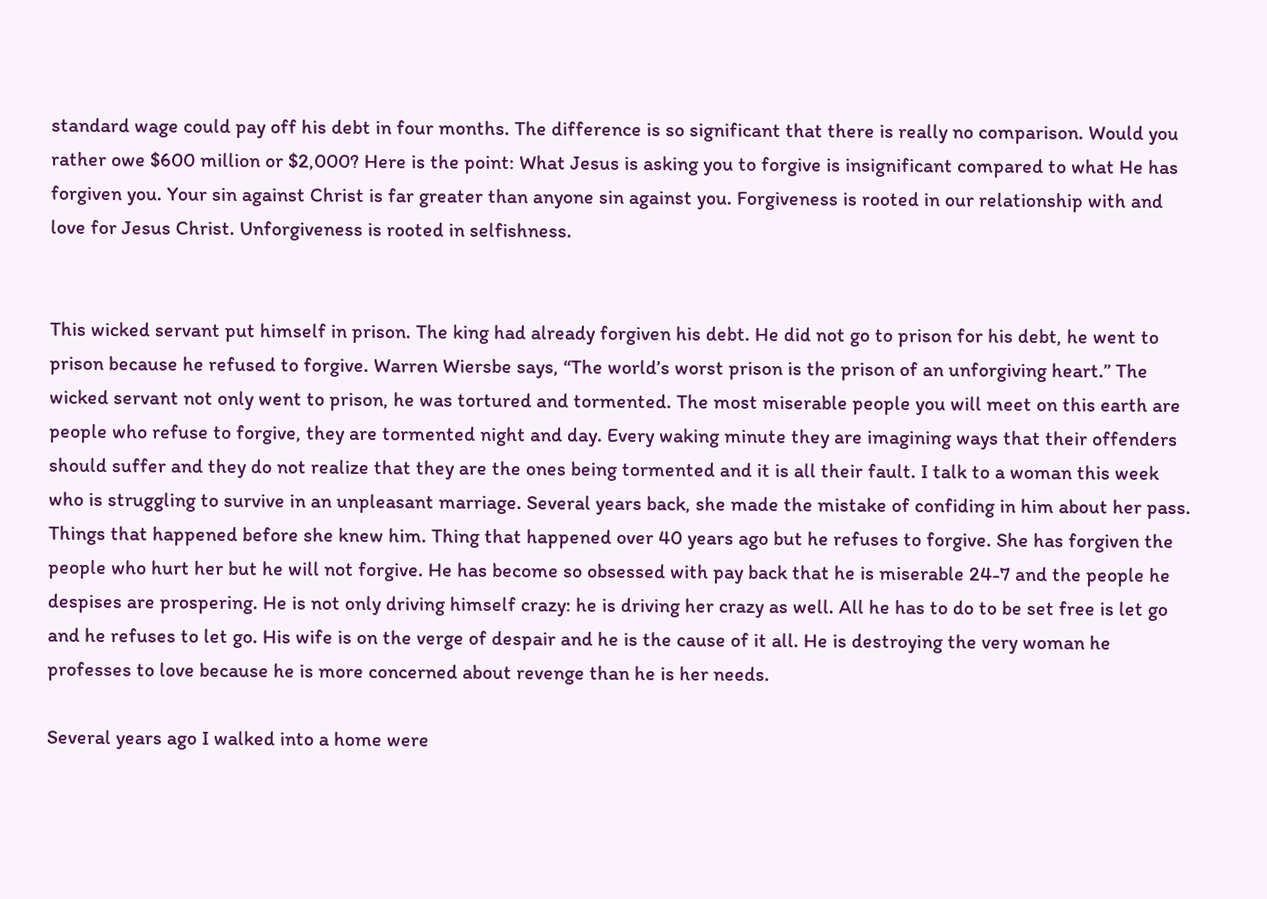standard wage could pay off his debt in four months. The difference is so significant that there is really no comparison. Would you rather owe $600 million or $2,000? Here is the point: What Jesus is asking you to forgive is insignificant compared to what He has forgiven you. Your sin against Christ is far greater than anyone sin against you. Forgiveness is rooted in our relationship with and love for Jesus Christ. Unforgiveness is rooted in selfishness.


This wicked servant put himself in prison. The king had already forgiven his debt. He did not go to prison for his debt, he went to prison because he refused to forgive. Warren Wiersbe says, “The world’s worst prison is the prison of an unforgiving heart.” The wicked servant not only went to prison, he was tortured and tormented. The most miserable people you will meet on this earth are people who refuse to forgive, they are tormented night and day. Every waking minute they are imagining ways that their offenders should suffer and they do not realize that they are the ones being tormented and it is all their fault. I talk to a woman this week who is struggling to survive in an unpleasant marriage. Several years back, she made the mistake of confiding in him about her pass. Things that happened before she knew him. Thing that happened over 40 years ago but he refuses to forgive. She has forgiven the people who hurt her but he will not forgive. He has become so obsessed with pay back that he is miserable 24-7 and the people he despises are prospering. He is not only driving himself crazy: he is driving her crazy as well. All he has to do to be set free is let go and he refuses to let go. His wife is on the verge of despair and he is the cause of it all. He is destroying the very woman he professes to love because he is more concerned about revenge than he is her needs.

Several years ago I walked into a home were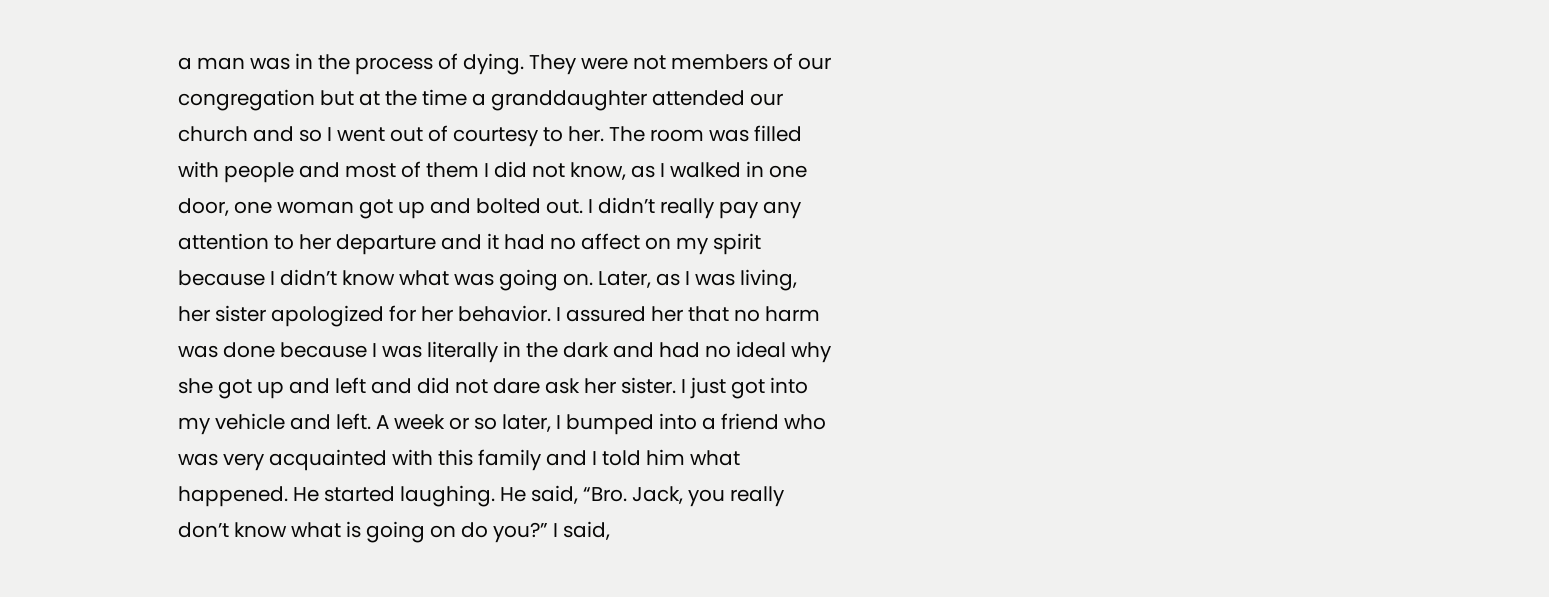a man was in the process of dying. They were not members of our congregation but at the time a granddaughter attended our church and so I went out of courtesy to her. The room was filled with people and most of them I did not know, as I walked in one door, one woman got up and bolted out. I didn’t really pay any attention to her departure and it had no affect on my spirit because I didn’t know what was going on. Later, as I was living, her sister apologized for her behavior. I assured her that no harm was done because I was literally in the dark and had no ideal why she got up and left and did not dare ask her sister. I just got into my vehicle and left. A week or so later, I bumped into a friend who was very acquainted with this family and I told him what happened. He started laughing. He said, “Bro. Jack, you really don’t know what is going on do you?” I said,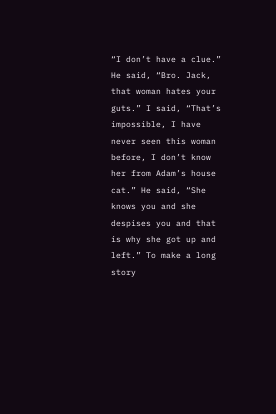“I don’t have a clue.” He said, “Bro. Jack,  that woman hates your guts.” I said, “That’s impossible, I have never seen this woman before, I don’t know her from Adam’s house cat.” He said, “She knows you and she despises you and that is why she got up and left.” To make a long story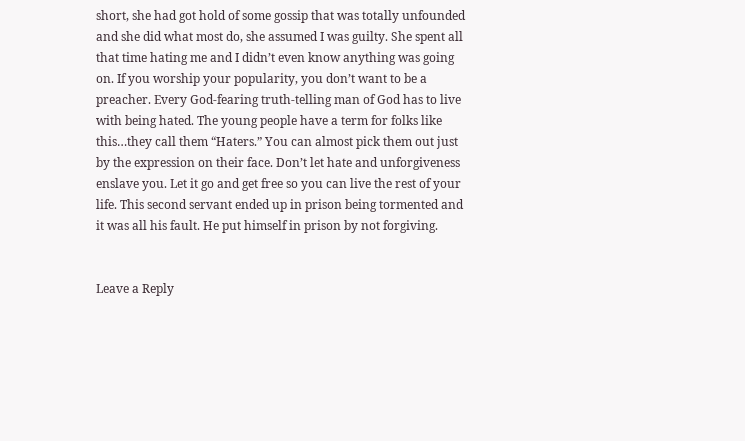short, she had got hold of some gossip that was totally unfounded and she did what most do, she assumed I was guilty. She spent all that time hating me and I didn’t even know anything was going on. If you worship your popularity, you don’t want to be a preacher. Every God-fearing truth-telling man of God has to live with being hated. The young people have a term for folks like this…they call them “Haters.” You can almost pick them out just by the expression on their face. Don’t let hate and unforgiveness enslave you. Let it go and get free so you can live the rest of your life. This second servant ended up in prison being tormented and it was all his fault. He put himself in prison by not forgiving.


Leave a Reply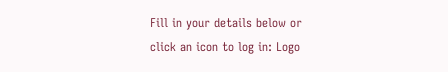Fill in your details below or click an icon to log in: Logo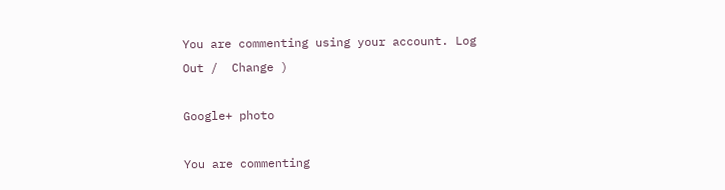You are commenting using your account. Log Out /  Change )

Google+ photo

You are commenting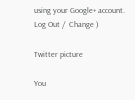using your Google+ account. Log Out /  Change )

Twitter picture

You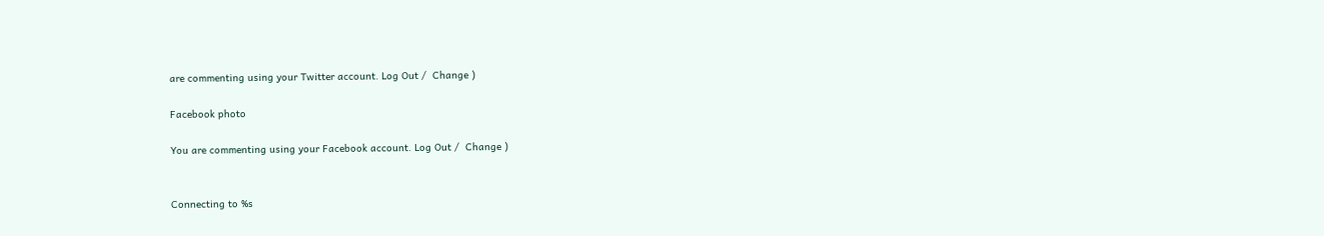are commenting using your Twitter account. Log Out /  Change )

Facebook photo

You are commenting using your Facebook account. Log Out /  Change )


Connecting to %s